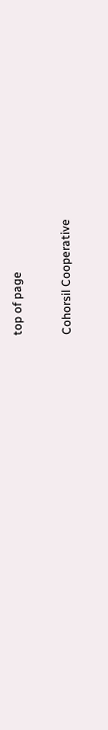top of page

Cohorsil Cooperative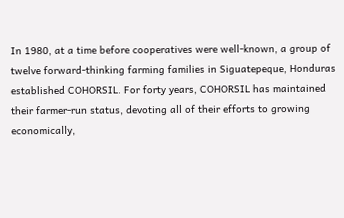In 1980, at a time before cooperatives were well-known, a group of twelve forward-thinking farming families in Siguatepeque, Honduras established COHORSIL. For forty years, COHORSIL has maintained their farmer-run status, devoting all of their efforts to growing economically,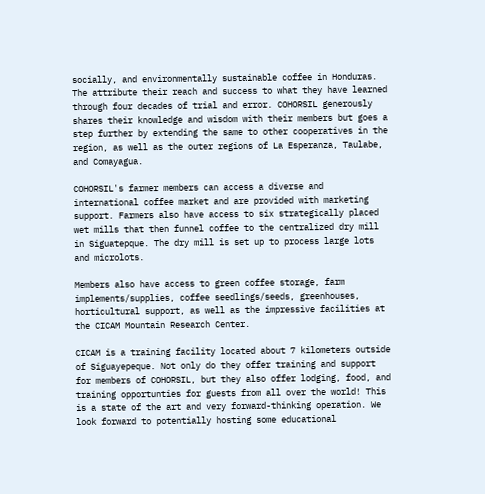socially, and environmentally sustainable coffee in Honduras. The attribute their reach and success to what they have learned through four decades of trial and error. COHORSIL generously shares their knowledge and wisdom with their members but goes a step further by extending the same to other cooperatives in the region, as well as the outer regions of La Esperanza, Taulabe, and Comayagua.

COHORSIL's farmer members can access a diverse and international coffee market and are provided with marketing support. Farmers also have access to six strategically placed wet mills that then funnel coffee to the centralized dry mill in Siguatepque. The dry mill is set up to process large lots and microlots.

Members also have access to green coffee storage, farm implements/supplies, coffee seedlings/seeds, greenhouses, horticultural support, as well as the impressive facilities at the CICAM Mountain Research Center.

CICAM is a training facility located about 7 kilometers outside of Siguayepeque. Not only do they offer training and support for members of COHORSIL, but they also offer lodging, food, and training opportunties for guests from all over the world! This is a state of the art and very forward-thinking operation. We look forward to potentially hosting some educational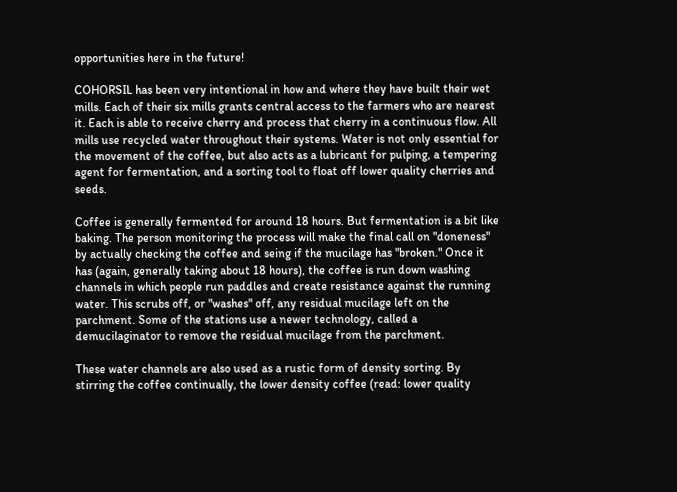opportunities here in the future!

COHORSIL has been very intentional in how and where they have built their wet mills. Each of their six mills grants central access to the farmers who are nearest it. Each is able to receive cherry and process that cherry in a continuous flow. All mills use recycled water throughout their systems. Water is not only essential for the movement of the coffee, but also acts as a lubricant for pulping, a tempering agent for fermentation, and a sorting tool to float off lower quality cherries and seeds.

Coffee is generally fermented for around 18 hours. But fermentation is a bit like baking. The person monitoring the process will make the final call on "doneness" by actually checking the coffee and seing if the mucilage has "broken." Once it has (again, generally taking about 18 hours), the coffee is run down washing channels in which people run paddles and create resistance against the running water. This scrubs off, or "washes" off, any residual mucilage left on the parchment. Some of the stations use a newer technology, called a demucilaginator to remove the residual mucilage from the parchment.

These water channels are also used as a rustic form of density sorting. By stirring the coffee continually, the lower density coffee (read: lower quality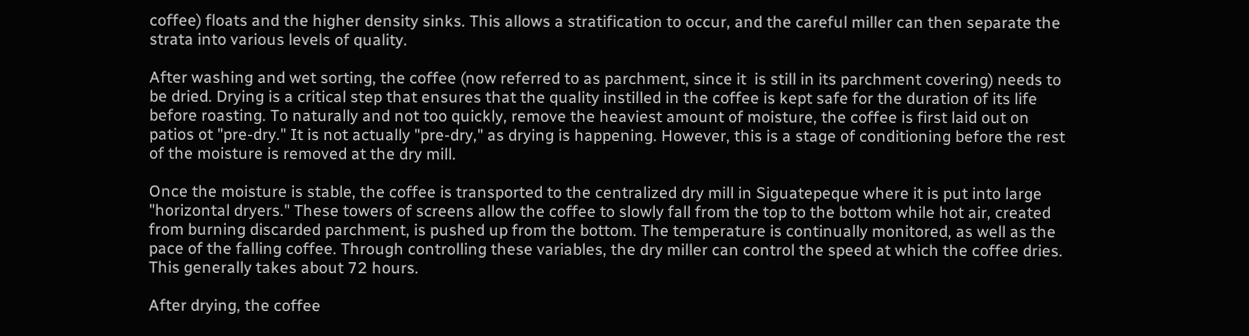coffee) floats and the higher density sinks. This allows a stratification to occur, and the careful miller can then separate the strata into various levels of quality.

After washing and wet sorting, the coffee (now referred to as parchment, since it  is still in its parchment covering) needs to be dried. Drying is a critical step that ensures that the quality instilled in the coffee is kept safe for the duration of its life before roasting. To naturally and not too quickly, remove the heaviest amount of moisture, the coffee is first laid out on patios ot "pre-dry." It is not actually "pre-dry," as drying is happening. However, this is a stage of conditioning before the rest of the moisture is removed at the dry mill.

Once the moisture is stable, the coffee is transported to the centralized dry mill in Siguatepeque where it is put into large "horizontal dryers." These towers of screens allow the coffee to slowly fall from the top to the bottom while hot air, created from burning discarded parchment, is pushed up from the bottom. The temperature is continually monitored, as well as the pace of the falling coffee. Through controlling these variables, the dry miller can control the speed at which the coffee dries. This generally takes about 72 hours.

After drying, the coffee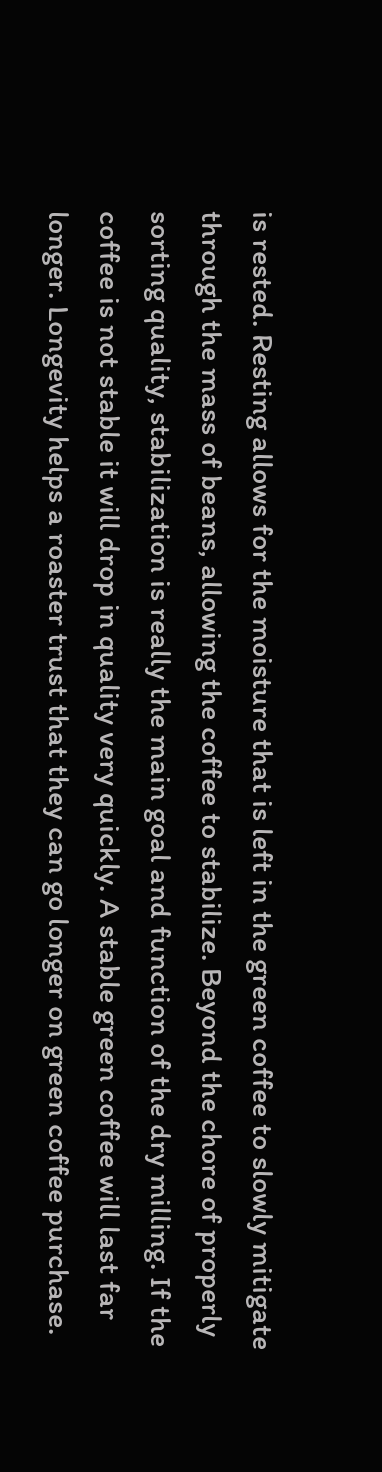is rested. Resting allows for the moisture that is left in the green coffee to slowly mitigate through the mass of beans, allowing the coffee to stabilize. Beyond the chore of properly sorting quality, stabilization is really the main goal and function of the dry milling. If the coffee is not stable it will drop in quality very quickly. A stable green coffee will last far longer. Longevity helps a roaster trust that they can go longer on green coffee purchase.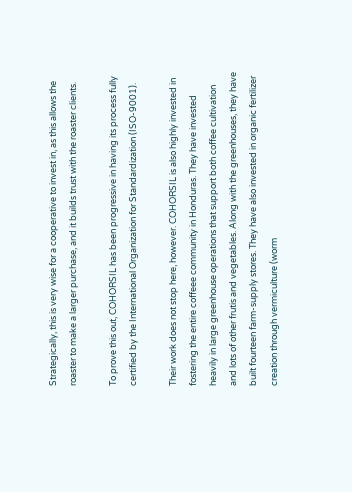Strategically, this is very wise for a cooperative to invest in, as this allows the roaster to make a larger purchase, and it builds trust with the roaster clients.

To prove this out, COHORSIL has been progressive in having its process fully certified by the International Organization for Standardization (ISO-9001).

Their work does not stop here, however. COHORSIL is also highly invested in fostering the entire coffeee community in Honduras. They have invested heavily in large greenhouse operations that support both coffee cultivation and lots of other frutis and vegetables. Along with the greenhouses, they have built fourteen farm-supply stores. They have also invested in organic fertilizer creation through vermiculture (worm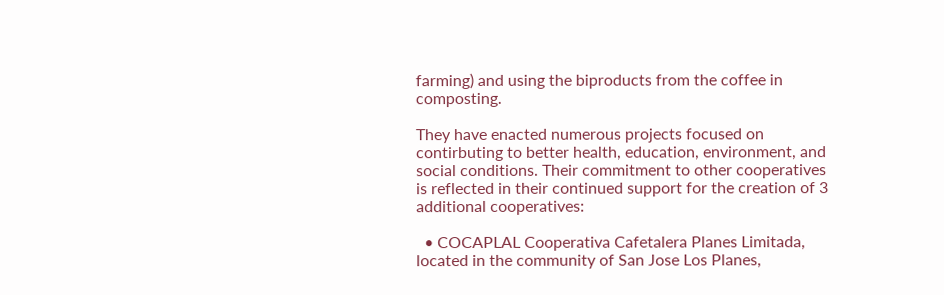farming) and using the biproducts from the coffee in composting.

They have enacted numerous projects focused on contirbuting to better health, education, environment, and social conditions. Their commitment to other cooperatives is reflected in their continued support for the creation of 3 additional cooperatives:

  • COCAPLAL Cooperativa Cafetalera Planes Limitada, located in the community of San Jose Los Planes,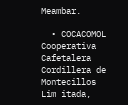Meambar.

  • COCACOMOL Cooperativa Cafetalera Cordillera de Montecillos Lim itada,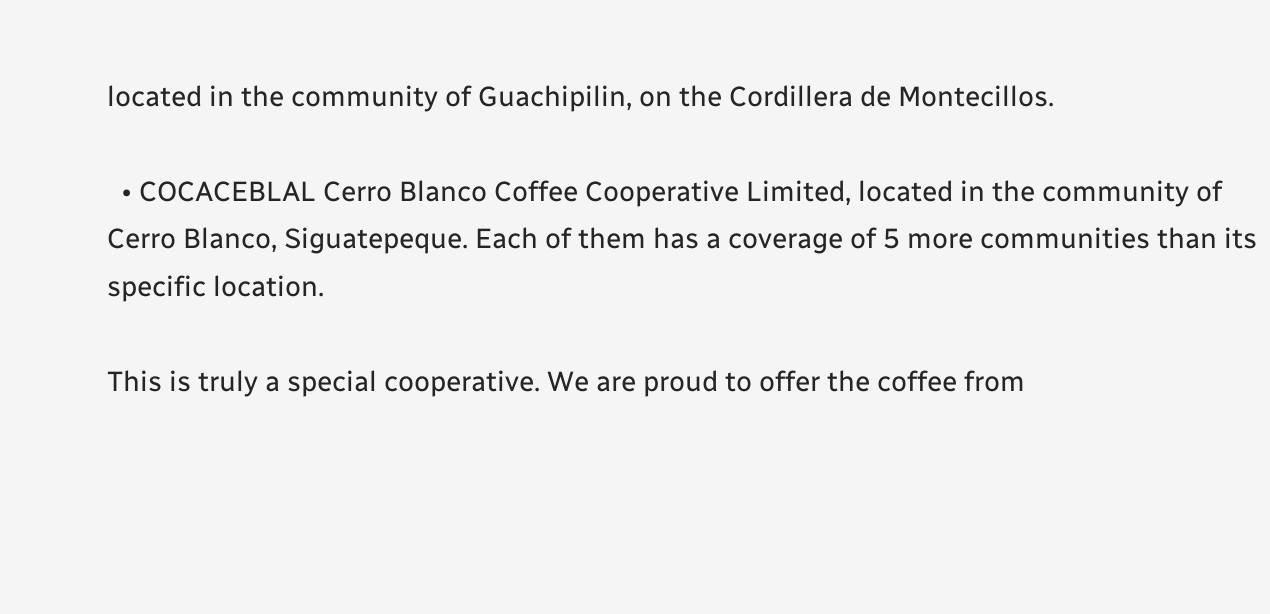located in the community of Guachipilin, on the Cordillera de Montecillos.

  • COCACEBLAL Cerro Blanco Coffee Cooperative Limited, located in the community of Cerro Blanco, Siguatepeque. Each of them has a coverage of 5 more communities than its specific location.

This is truly a special cooperative. We are proud to offer the coffee from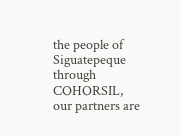the people of Siguatepeque through COHORSIL, our partners are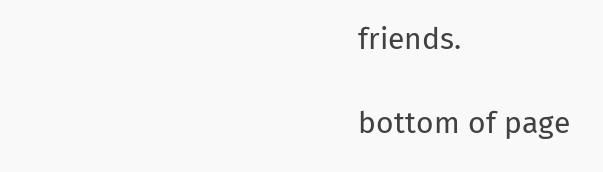friends.

bottom of page